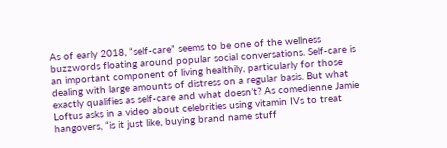As of early 2018, “self-care” seems to be one of the wellness buzzwords floating around popular social conversations. Self-care is an important component of living healthily, particularly for those dealing with large amounts of distress on a regular basis. But what exactly qualifies as self-care and what doesn’t? As comedienne Jamie Loftus asks in a video about celebrities using vitamin IVs to treat hangovers, “is it just like, buying brand name stuff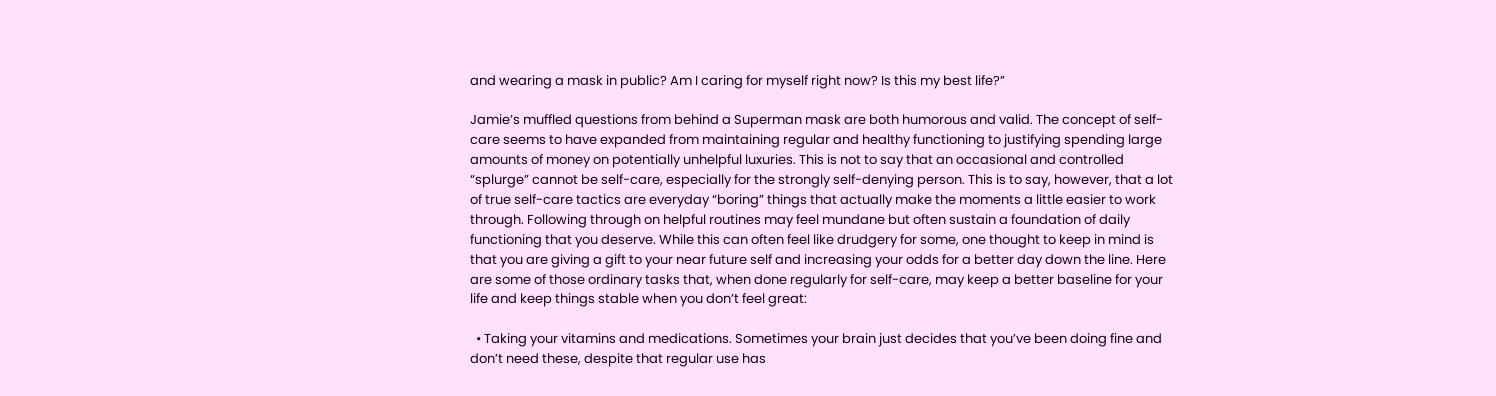and wearing a mask in public? Am I caring for myself right now? Is this my best life?”

Jamie’s muffled questions from behind a Superman mask are both humorous and valid. The concept of self-care seems to have expanded from maintaining regular and healthy functioning to justifying spending large amounts of money on potentially unhelpful luxuries. This is not to say that an occasional and controlled “splurge” cannot be self-care, especially for the strongly self-denying person. This is to say, however, that a lot of true self-care tactics are everyday “boring” things that actually make the moments a little easier to work through. Following through on helpful routines may feel mundane but often sustain a foundation of daily functioning that you deserve. While this can often feel like drudgery for some, one thought to keep in mind is that you are giving a gift to your near future self and increasing your odds for a better day down the line. Here are some of those ordinary tasks that, when done regularly for self-care, may keep a better baseline for your life and keep things stable when you don’t feel great:

  • Taking your vitamins and medications. Sometimes your brain just decides that you’ve been doing fine and don’t need these, despite that regular use has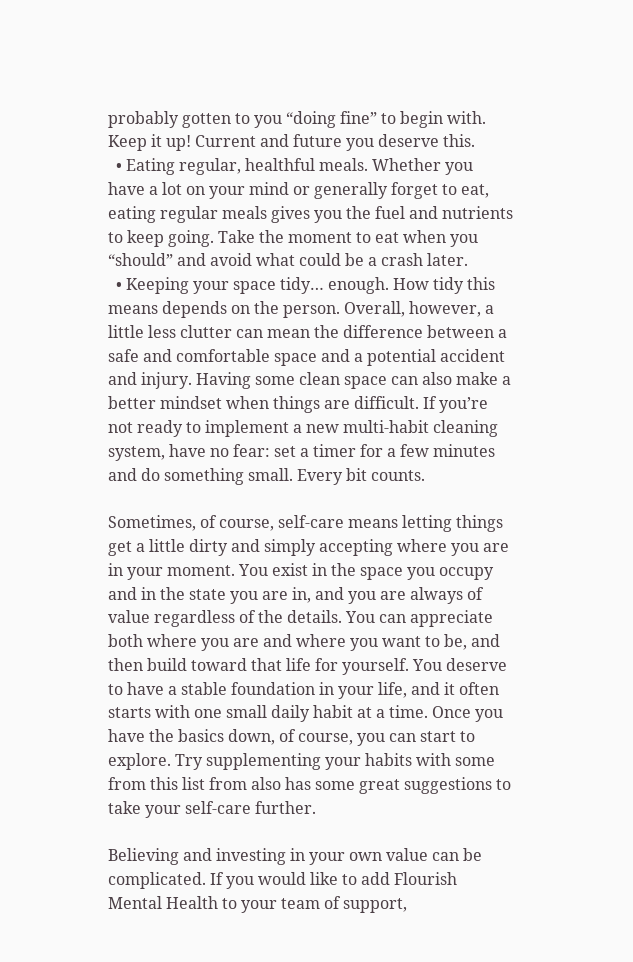probably gotten to you “doing fine” to begin with. Keep it up! Current and future you deserve this.
  • Eating regular, healthful meals. Whether you have a lot on your mind or generally forget to eat, eating regular meals gives you the fuel and nutrients to keep going. Take the moment to eat when you “should” and avoid what could be a crash later.
  • Keeping your space tidy… enough. How tidy this means depends on the person. Overall, however, a little less clutter can mean the difference between a safe and comfortable space and a potential accident and injury. Having some clean space can also make a better mindset when things are difficult. If you’re not ready to implement a new multi-habit cleaning system, have no fear: set a timer for a few minutes and do something small. Every bit counts.

Sometimes, of course, self-care means letting things get a little dirty and simply accepting where you are in your moment. You exist in the space you occupy and in the state you are in, and you are always of value regardless of the details. You can appreciate both where you are and where you want to be, and then build toward that life for yourself. You deserve to have a stable foundation in your life, and it often starts with one small daily habit at a time. Once you have the basics down, of course, you can start to explore. Try supplementing your habits with some from this list from also has some great suggestions to take your self-care further.

Believing and investing in your own value can be complicated. If you would like to add Flourish Mental Health to your team of support,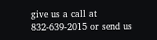give us a call at 832-639-2015 or send us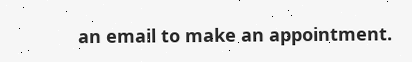an email to make an appointment.